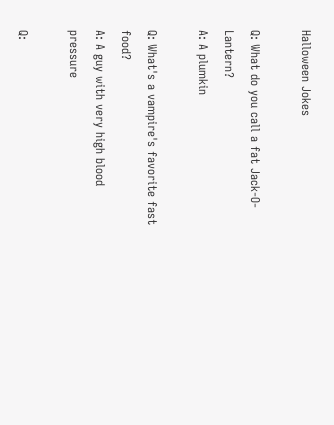Halloween Jokes

Q: What do you call a fat Jack-O-Lantern?
A: A plumkin

Q: What's a vampire's favorite fast food?
A: A guy with very high blood pressure

Q: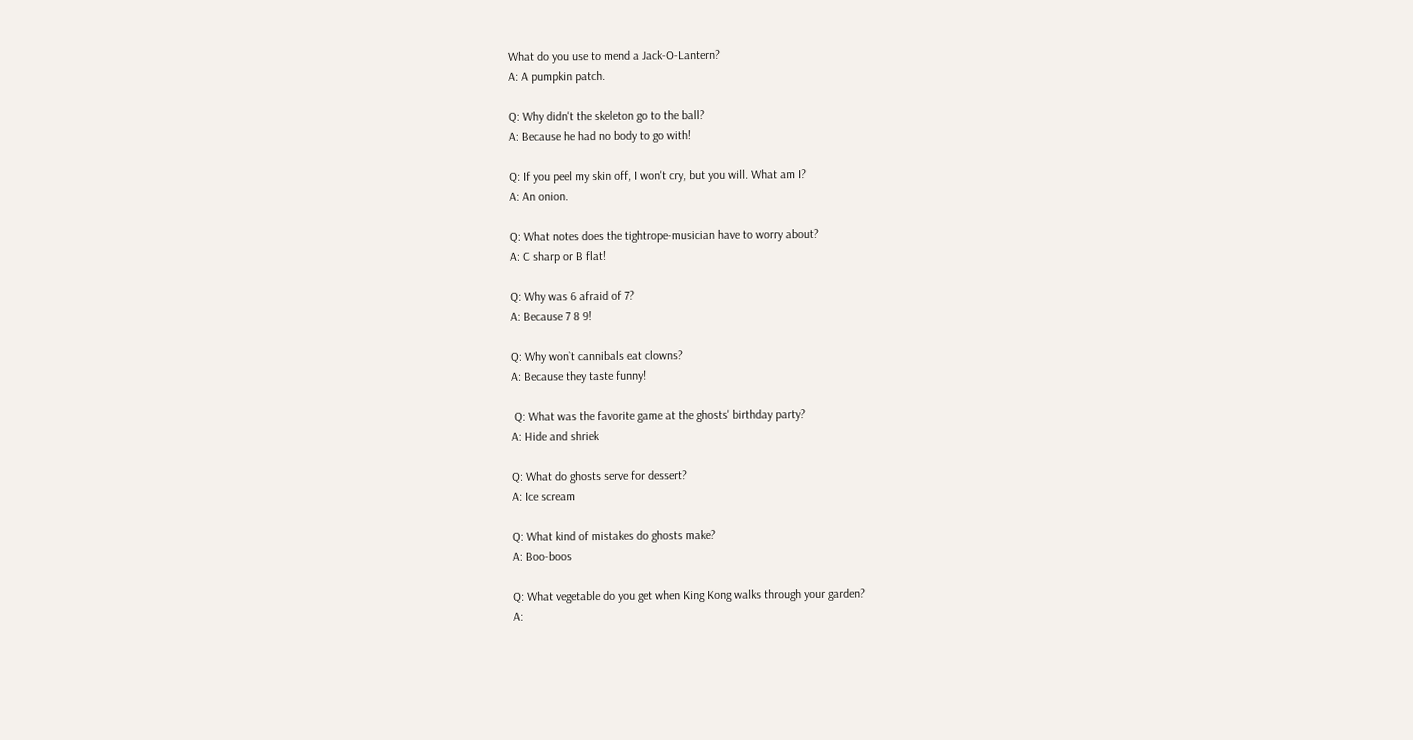What do you use to mend a Jack-O-Lantern?
A: A pumpkin patch.

Q: Why didn't the skeleton go to the ball?
A: Because he had no body to go with!

Q: If you peel my skin off, I won't cry, but you will. What am I?
A: An onion.

Q: What notes does the tightrope-musician have to worry about?
A: C sharp or B flat!

Q: Why was 6 afraid of 7?
A: Because 7 8 9!

Q: Why won`t cannibals eat clowns?
A: Because they taste funny!

 Q: What was the favorite game at the ghosts' birthday party?
A: Hide and shriek

Q: What do ghosts serve for dessert?
A: Ice scream

Q: What kind of mistakes do ghosts make?
A: Boo-boos

Q: What vegetable do you get when King Kong walks through your garden?
A: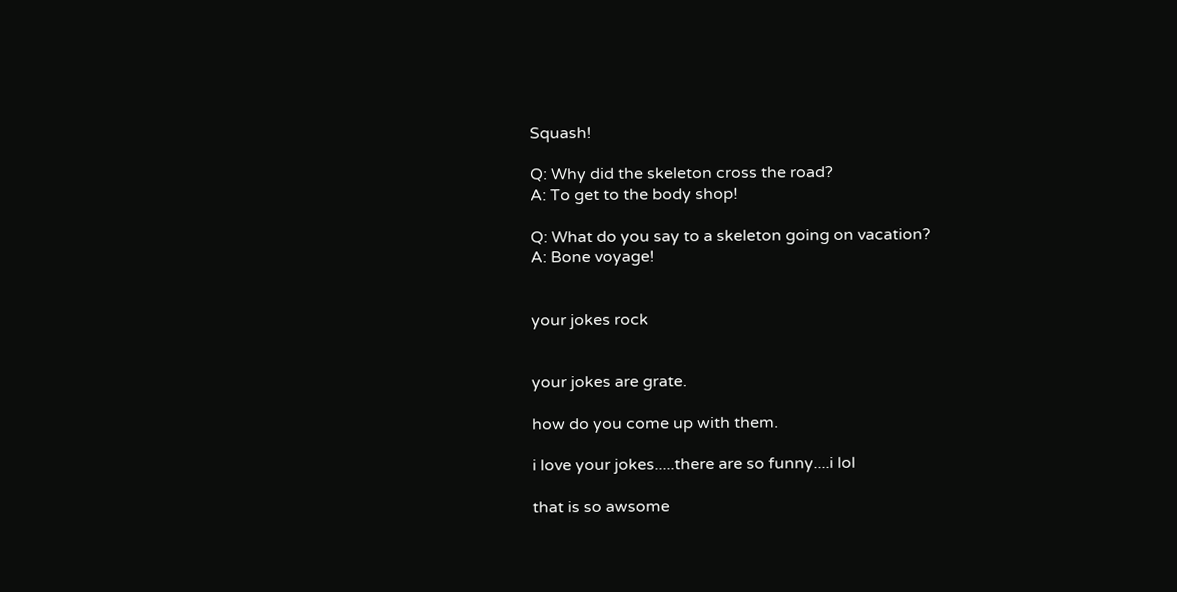Squash!

Q: Why did the skeleton cross the road?
A: To get to the body shop!

Q: What do you say to a skeleton going on vacation?
A: Bone voyage!


your jokes rock


your jokes are grate.

how do you come up with them.

i love your jokes.....there are so funny....i lol

that is so awsome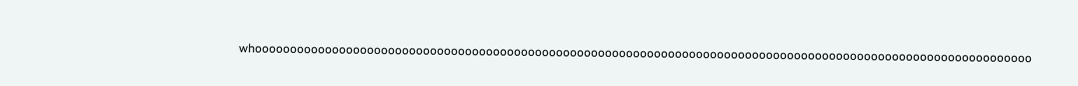whooooooooooooooooooooooooooooooooooooooooooooooooooooooooooooooooooooooooooooooooooooooooooooooooooooooooooooooo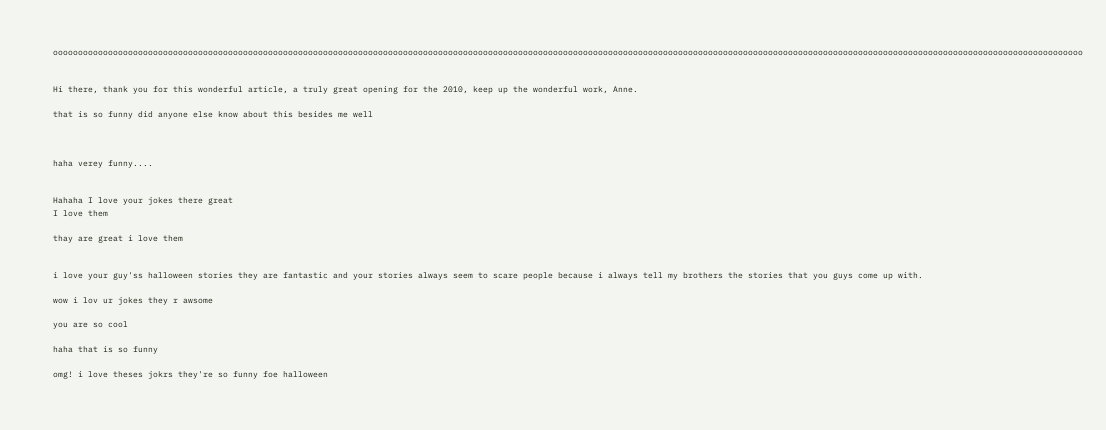oooooooooooooooooooooooooooooooooooooooooooooooooooooooooooooooooooooooooooooooooooooooooooooooooooooooooooooooooooooooooooooooooooooooooooooooooooooooooooooooooooooooooooooooooooooooooooooooooooooooooooooo


Hi there, thank you for this wonderful article, a truly great opening for the 2010, keep up the wonderful work, Anne.

that is so funny did anyone else know about this besides me well



haha verey funny....


Hahaha I love your jokes there great
I love them

thay are great i love them


i love your guy'ss halloween stories they are fantastic and your stories always seem to scare people because i always tell my brothers the stories that you guys come up with.

wow i lov ur jokes they r awsome

you are so cool

haha that is so funny

omg! i love theses jokrs they're so funny foe halloween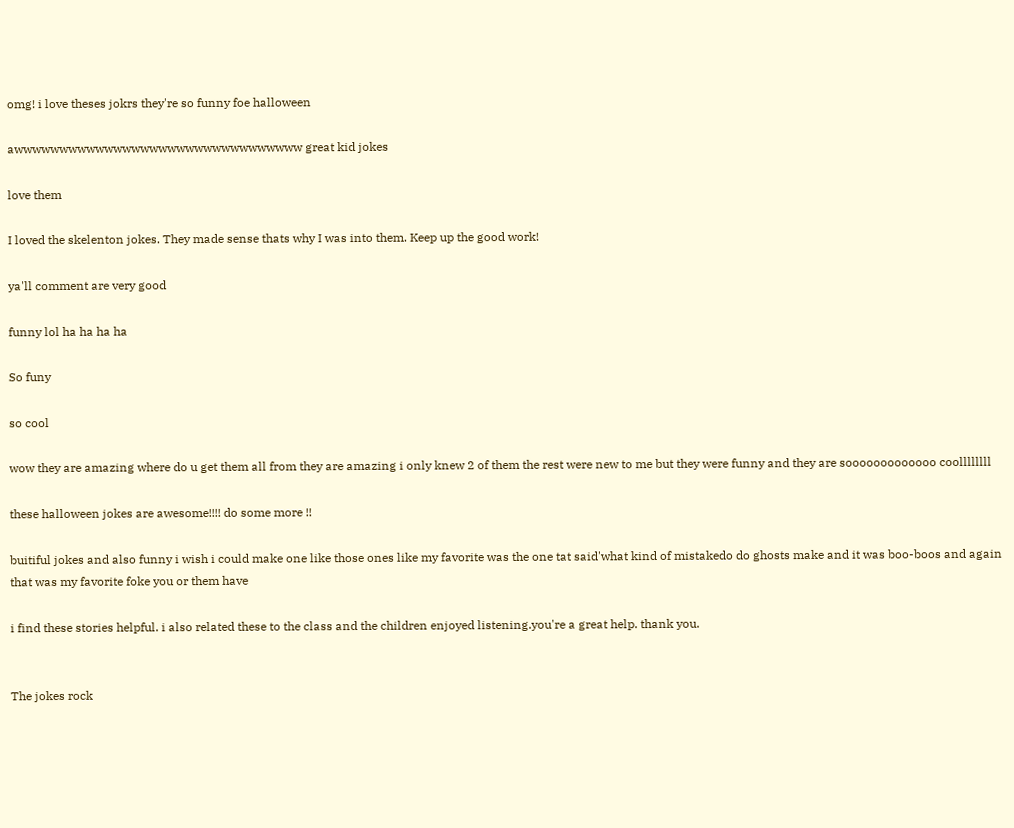omg! i love theses jokrs they're so funny foe halloween

awwwwwwwwwwwwwwwwwwwwwwwwwwwwwwww great kid jokes

love them

I loved the skelenton jokes. They made sense thats why I was into them. Keep up the good work!

ya'll comment are very good

funny lol ha ha ha ha

So funy

so cool

wow they are amazing where do u get them all from they are amazing i only knew 2 of them the rest were new to me but they were funny and they are sooooooooooooo coollllllll

these halloween jokes are awesome!!!! do some more !!

buitiful jokes and also funny i wish i could make one like those ones like my favorite was the one tat said'what kind of mistakedo do ghosts make and it was boo-boos and again that was my favorite foke you or them have

i find these stories helpful. i also related these to the class and the children enjoyed listening.you're a great help. thank you.


The jokes rock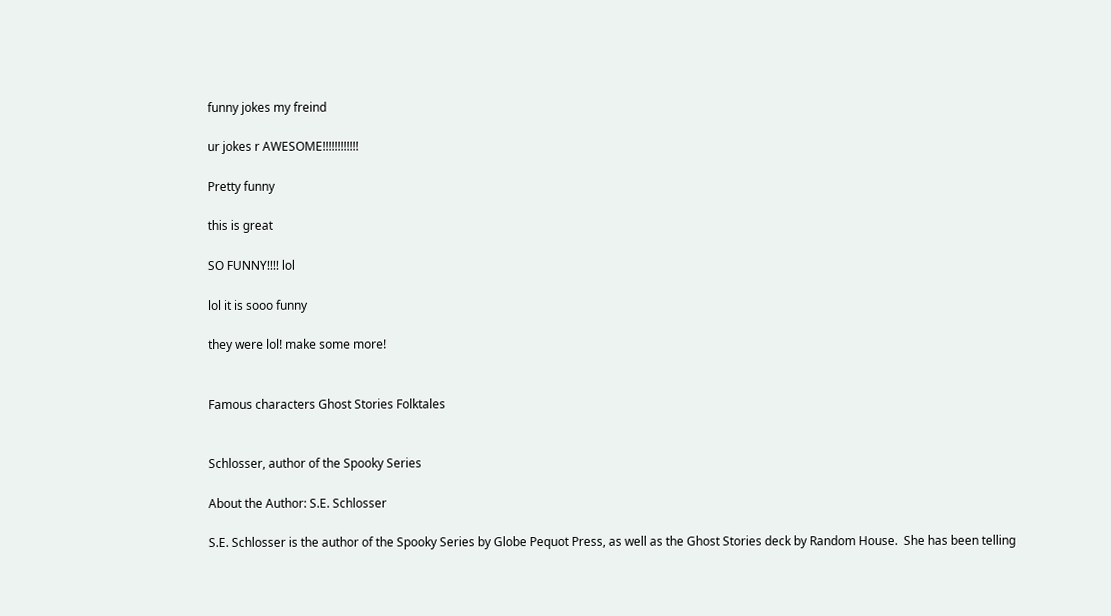funny jokes my freind

ur jokes r AWESOME!!!!!!!!!!!!

Pretty funny

this is great

SO FUNNY!!!! lol

lol it is sooo funny

they were lol! make some more!


Famous characters Ghost Stories Folktales


Schlosser, author of the Spooky Series

About the Author: S.E. Schlosser

S.E. Schlosser is the author of the Spooky Series by Globe Pequot Press, as well as the Ghost Stories deck by Random House.  She has been telling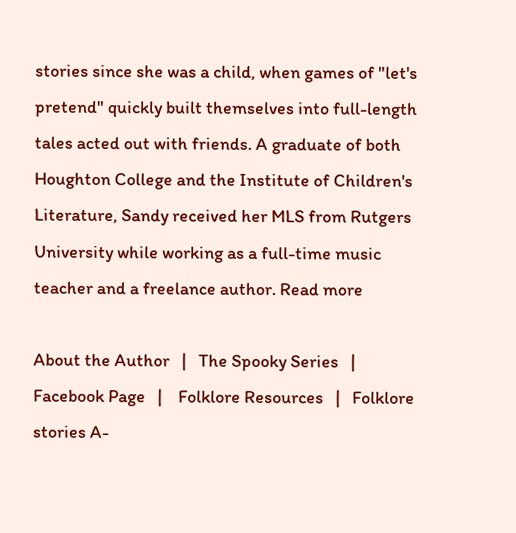stories since she was a child, when games of "let's pretend" quickly built themselves into full-length tales acted out with friends. A graduate of both Houghton College and the Institute of Children's Literature, Sandy received her MLS from Rutgers University while working as a full-time music teacher and a freelance author. Read more

About the Author   |   The Spooky Series   |    Facebook Page   |    Folklore Resources   |   Folklore stories A-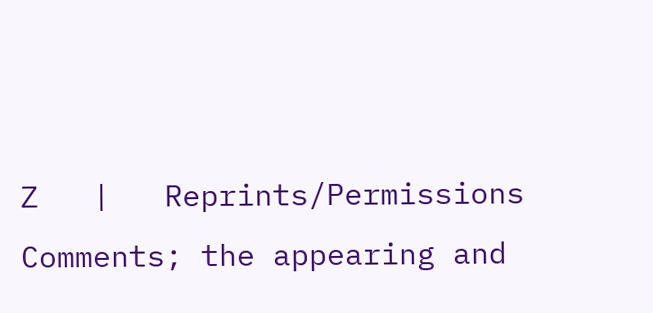Z   |   Reprints/Permissions
Comments; the appearing and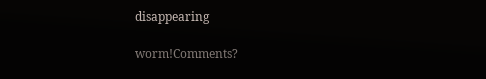disappearing

worm!Comments?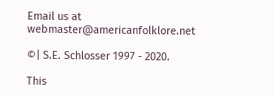Email us at webmaster@americanfolklore.net

©| S.E. Schlosser 1997 - 2020.

This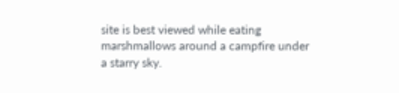site is best viewed while eating marshmallows around a campfire under a starry sky.